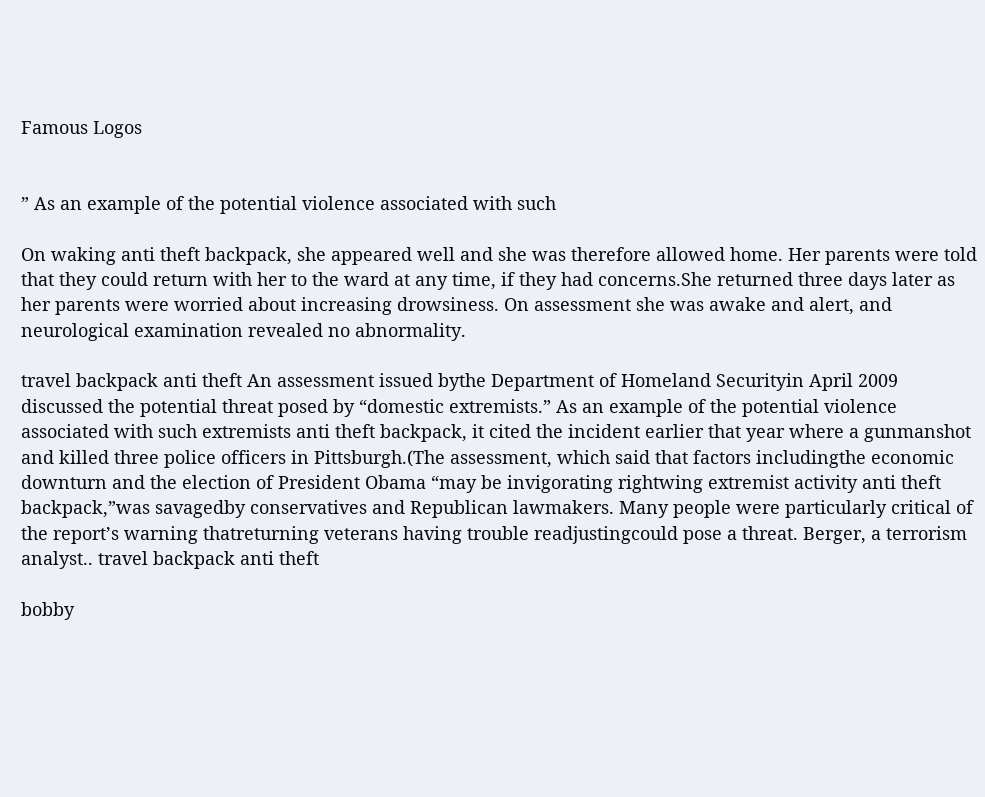Famous Logos


” As an example of the potential violence associated with such

On waking anti theft backpack, she appeared well and she was therefore allowed home. Her parents were told that they could return with her to the ward at any time, if they had concerns.She returned three days later as her parents were worried about increasing drowsiness. On assessment she was awake and alert, and neurological examination revealed no abnormality.

travel backpack anti theft An assessment issued bythe Department of Homeland Securityin April 2009 discussed the potential threat posed by “domestic extremists.” As an example of the potential violence associated with such extremists anti theft backpack, it cited the incident earlier that year where a gunmanshot and killed three police officers in Pittsburgh.(The assessment, which said that factors includingthe economic downturn and the election of President Obama “may be invigorating rightwing extremist activity anti theft backpack,”was savagedby conservatives and Republican lawmakers. Many people were particularly critical of the report’s warning thatreturning veterans having trouble readjustingcould pose a threat. Berger, a terrorism analyst.. travel backpack anti theft

bobby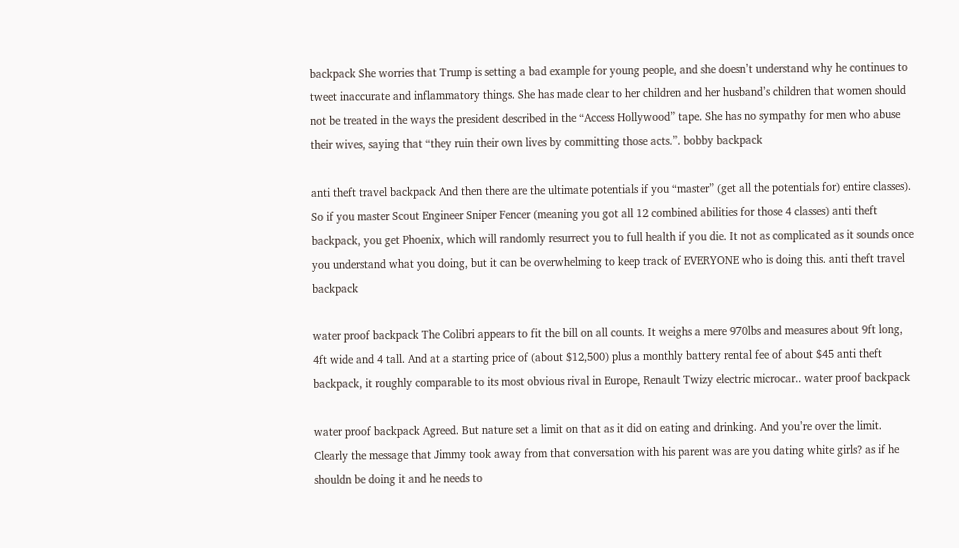backpack She worries that Trump is setting a bad example for young people, and she doesn’t understand why he continues to tweet inaccurate and inflammatory things. She has made clear to her children and her husband’s children that women should not be treated in the ways the president described in the “Access Hollywood” tape. She has no sympathy for men who abuse their wives, saying that “they ruin their own lives by committing those acts.”. bobby backpack

anti theft travel backpack And then there are the ultimate potentials if you “master” (get all the potentials for) entire classes). So if you master Scout Engineer Sniper Fencer (meaning you got all 12 combined abilities for those 4 classes) anti theft backpack, you get Phoenix, which will randomly resurrect you to full health if you die. It not as complicated as it sounds once you understand what you doing, but it can be overwhelming to keep track of EVERYONE who is doing this. anti theft travel backpack

water proof backpack The Colibri appears to fit the bill on all counts. It weighs a mere 970lbs and measures about 9ft long, 4ft wide and 4 tall. And at a starting price of (about $12,500) plus a monthly battery rental fee of about $45 anti theft backpack, it roughly comparable to its most obvious rival in Europe, Renault Twizy electric microcar.. water proof backpack

water proof backpack Agreed. But nature set a limit on that as it did on eating and drinking. And you’re over the limit. Clearly the message that Jimmy took away from that conversation with his parent was are you dating white girls? as if he shouldn be doing it and he needs to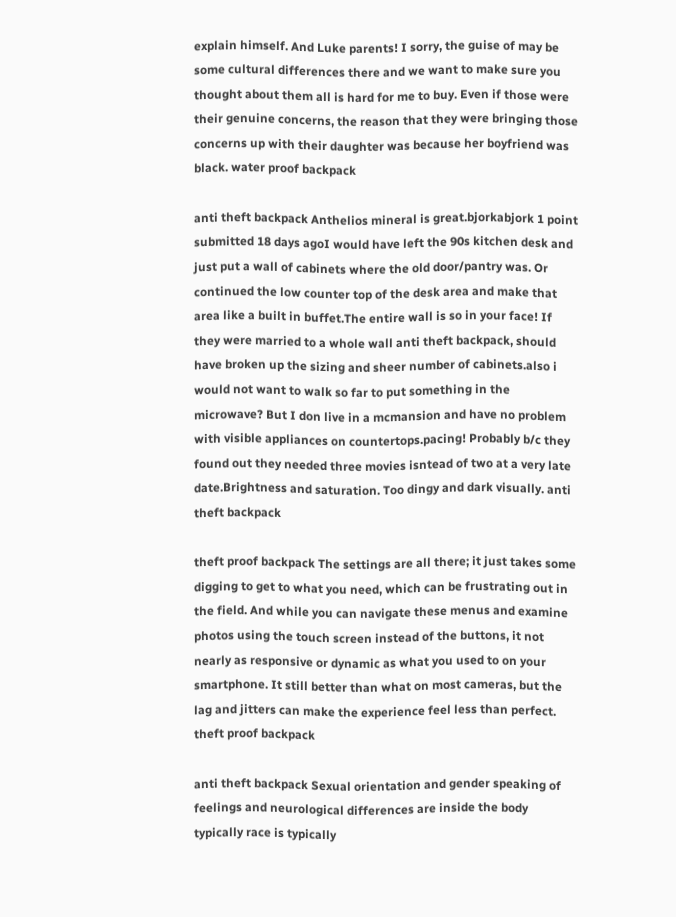explain himself. And Luke parents! I sorry, the guise of may be some cultural differences there and we want to make sure you thought about them all is hard for me to buy. Even if those were their genuine concerns, the reason that they were bringing those concerns up with their daughter was because her boyfriend was black. water proof backpack

anti theft backpack Anthelios mineral is great.bjorkabjork 1 point submitted 18 days agoI would have left the 90s kitchen desk and just put a wall of cabinets where the old door/pantry was. Or continued the low counter top of the desk area and make that area like a built in buffet.The entire wall is so in your face! If they were married to a whole wall anti theft backpack, should have broken up the sizing and sheer number of cabinets.also i would not want to walk so far to put something in the microwave? But I don live in a mcmansion and have no problem with visible appliances on countertops.pacing! Probably b/c they found out they needed three movies isntead of two at a very late date.Brightness and saturation. Too dingy and dark visually. anti theft backpack

theft proof backpack The settings are all there; it just takes some digging to get to what you need, which can be frustrating out in the field. And while you can navigate these menus and examine photos using the touch screen instead of the buttons, it not nearly as responsive or dynamic as what you used to on your smartphone. It still better than what on most cameras, but the lag and jitters can make the experience feel less than perfect. theft proof backpack

anti theft backpack Sexual orientation and gender speaking of feelings and neurological differences are inside the body typically race is typically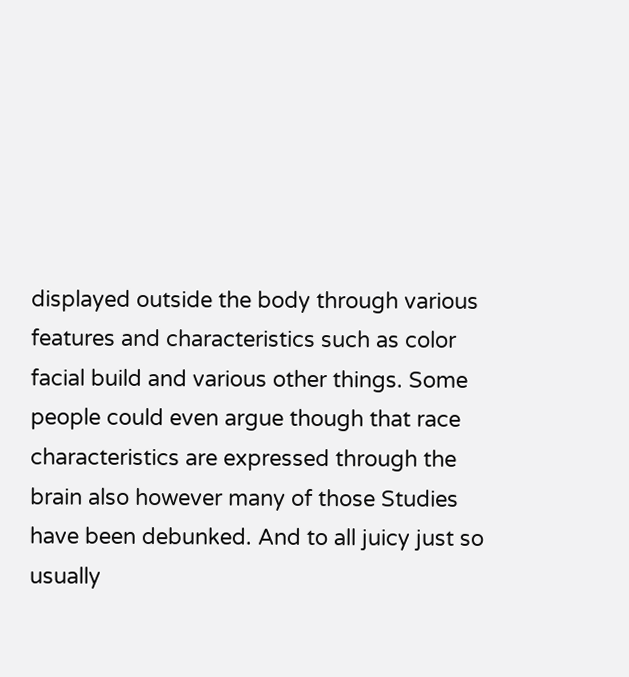displayed outside the body through various features and characteristics such as color facial build and various other things. Some people could even argue though that race characteristics are expressed through the brain also however many of those Studies have been debunked. And to all juicy just so usually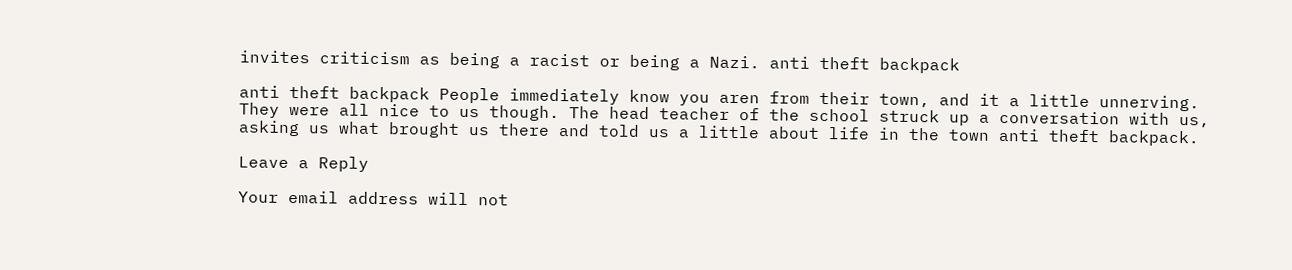invites criticism as being a racist or being a Nazi. anti theft backpack

anti theft backpack People immediately know you aren from their town, and it a little unnerving. They were all nice to us though. The head teacher of the school struck up a conversation with us, asking us what brought us there and told us a little about life in the town anti theft backpack.

Leave a Reply

Your email address will not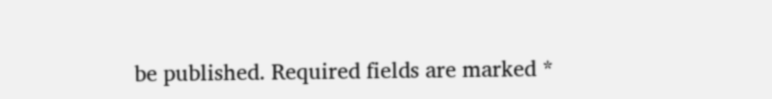be published. Required fields are marked *